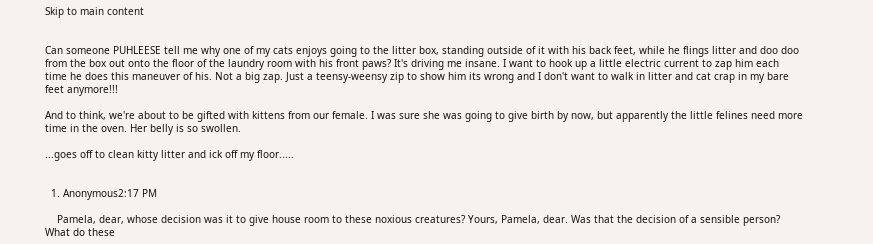Skip to main content


Can someone PUHLEESE tell me why one of my cats enjoys going to the litter box, standing outside of it with his back feet, while he flings litter and doo doo from the box out onto the floor of the laundry room with his front paws? It's driving me insane. I want to hook up a little electric current to zap him each time he does this maneuver of his. Not a big zap. Just a teensy-weensy zip to show him its wrong and I don't want to walk in litter and cat crap in my bare feet anymore!!!

And to think, we're about to be gifted with kittens from our female. I was sure she was going to give birth by now, but apparently the little felines need more time in the oven. Her belly is so swollen.

...goes off to clean kitty litter and ick off my floor.....


  1. Anonymous2:17 PM

    Pamela, dear, whose decision was it to give house room to these noxious creatures? Yours, Pamela, dear. Was that the decision of a sensible person? What do these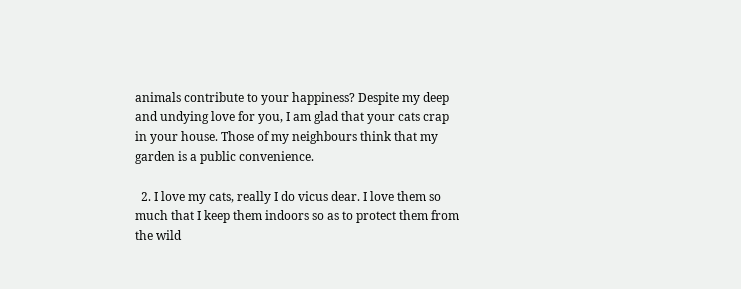animals contribute to your happiness? Despite my deep and undying love for you, I am glad that your cats crap in your house. Those of my neighbours think that my garden is a public convenience.

  2. I love my cats, really I do vicus dear. I love them so much that I keep them indoors so as to protect them from the wild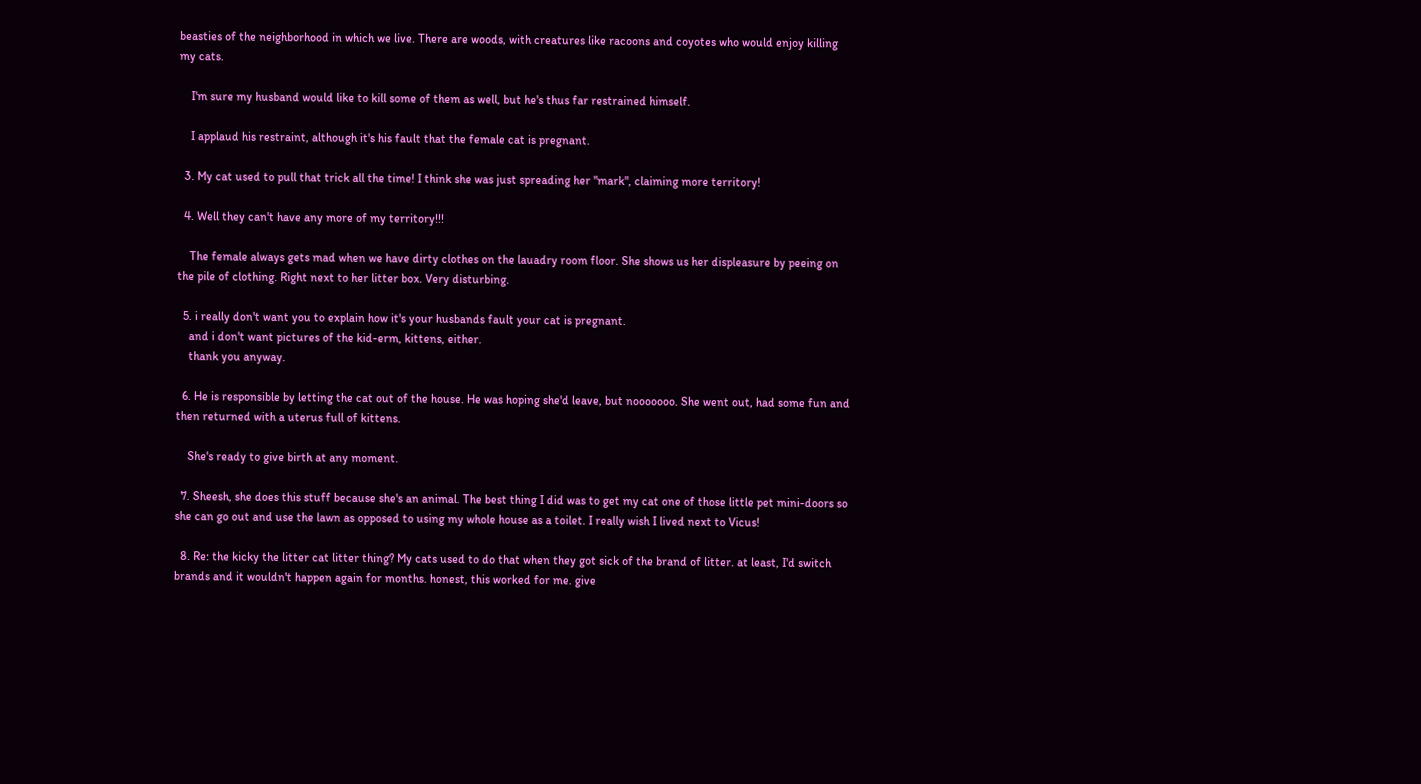beasties of the neighborhood in which we live. There are woods, with creatures like racoons and coyotes who would enjoy killing my cats.

    I'm sure my husband would like to kill some of them as well, but he's thus far restrained himself.

    I applaud his restraint, although it's his fault that the female cat is pregnant.

  3. My cat used to pull that trick all the time! I think she was just spreading her "mark", claiming more territory!

  4. Well they can't have any more of my territory!!!

    The female always gets mad when we have dirty clothes on the lauadry room floor. She shows us her displeasure by peeing on the pile of clothing. Right next to her litter box. Very disturbing.

  5. i really don't want you to explain how it's your husbands fault your cat is pregnant.
    and i don't want pictures of the kid-erm, kittens, either.
    thank you anyway.

  6. He is responsible by letting the cat out of the house. He was hoping she'd leave, but nooooooo. She went out, had some fun and then returned with a uterus full of kittens.

    She's ready to give birth at any moment.

  7. Sheesh, she does this stuff because she's an animal. The best thing I did was to get my cat one of those little pet mini-doors so she can go out and use the lawn as opposed to using my whole house as a toilet. I really wish I lived next to Vicus!

  8. Re: the kicky the litter cat litter thing? My cats used to do that when they got sick of the brand of litter. at least, I'd switch brands and it wouldn't happen again for months. honest, this worked for me. give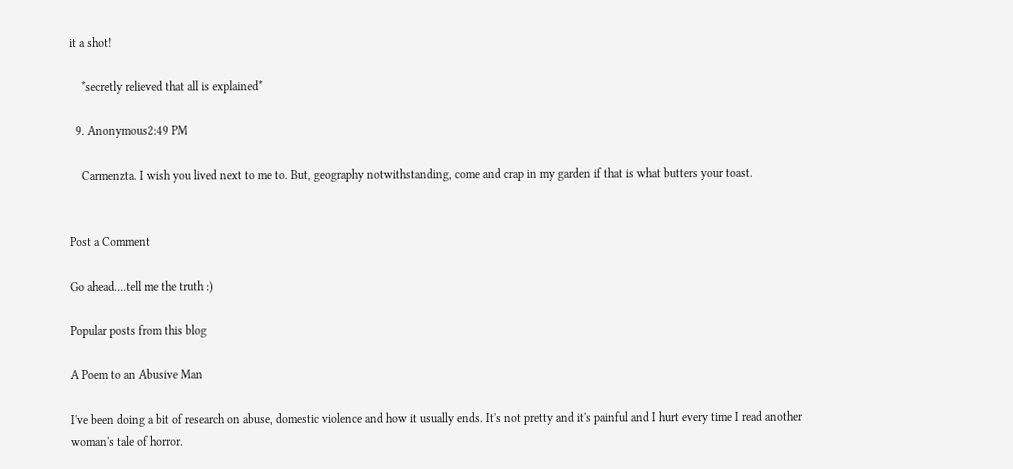it a shot!

    *secretly relieved that all is explained*

  9. Anonymous2:49 PM

    Carmenzta. I wish you lived next to me to. But, geography notwithstanding, come and crap in my garden if that is what butters your toast.


Post a Comment

Go ahead....tell me the truth :)

Popular posts from this blog

A Poem to an Abusive Man

I've been doing a bit of research on abuse, domestic violence and how it usually ends. It's not pretty and it's painful and I hurt every time I read another woman's tale of horror.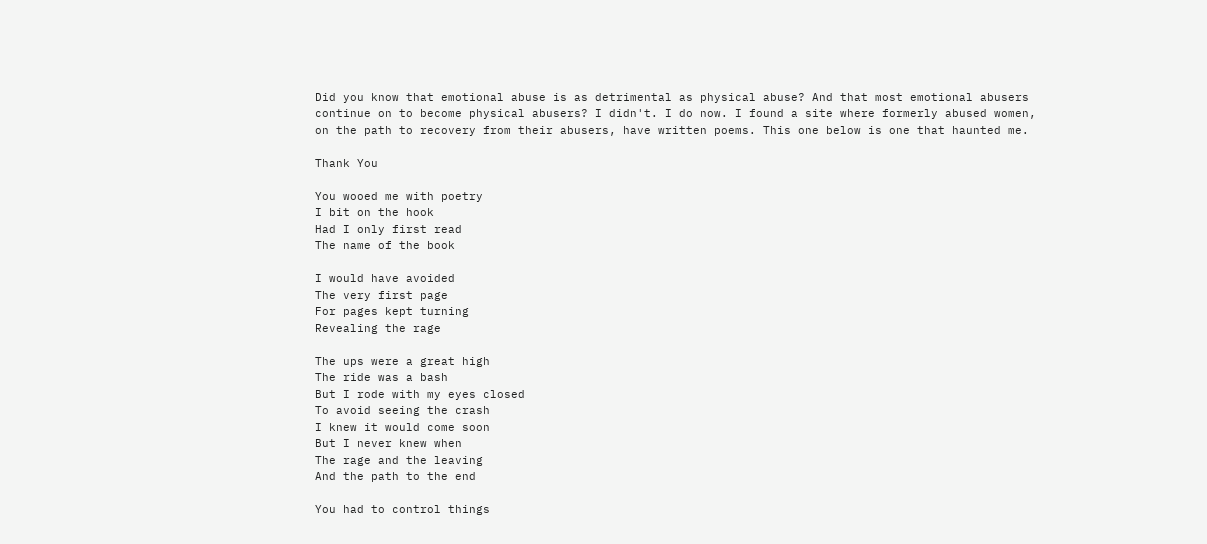Did you know that emotional abuse is as detrimental as physical abuse? And that most emotional abusers continue on to become physical abusers? I didn't. I do now. I found a site where formerly abused women, on the path to recovery from their abusers, have written poems. This one below is one that haunted me.

Thank You

You wooed me with poetry
I bit on the hook
Had I only first read
The name of the book

I would have avoided
The very first page
For pages kept turning
Revealing the rage

The ups were a great high
The ride was a bash
But I rode with my eyes closed
To avoid seeing the crash
I knew it would come soon
But I never knew when
The rage and the leaving
And the path to the end

You had to control things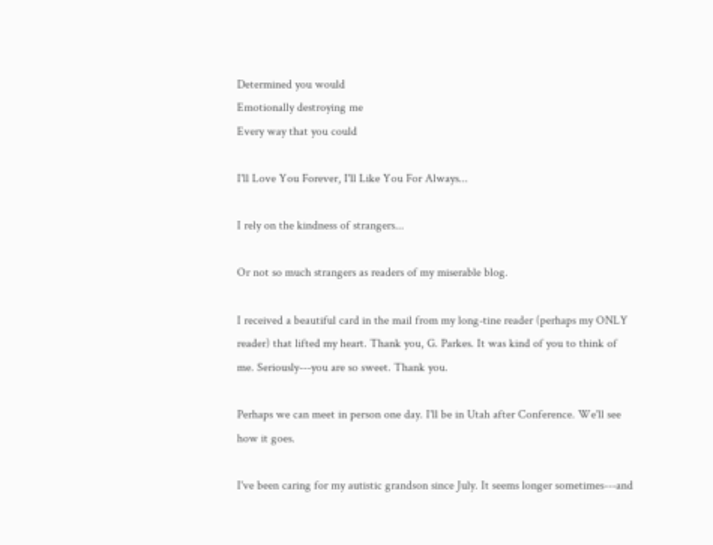Determined you would
Emotionally destroying me
Every way that you could

I'll Love You Forever, I'll Like You For Always...

I rely on the kindness of strangers...

Or not so much strangers as readers of my miserable blog.

I received a beautiful card in the mail from my long-tine reader (perhaps my ONLY reader) that lifted my heart. Thank you, G. Parkes. It was kind of you to think of me. Seriously---you are so sweet. Thank you.

Perhaps we can meet in person one day. I'll be in Utah after Conference. We'll see how it goes.

I've been caring for my autistic grandson since July. It seems longer sometimes---and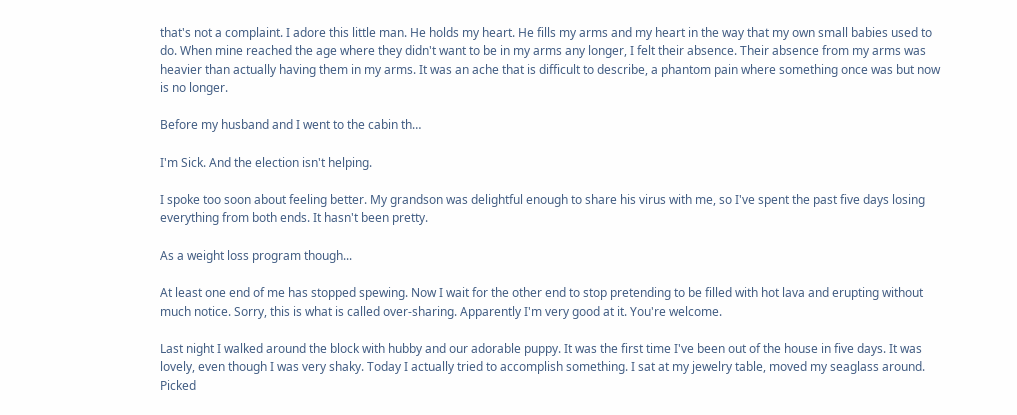that's not a complaint. I adore this little man. He holds my heart. He fills my arms and my heart in the way that my own small babies used to do. When mine reached the age where they didn't want to be in my arms any longer, I felt their absence. Their absence from my arms was heavier than actually having them in my arms. It was an ache that is difficult to describe, a phantom pain where something once was but now is no longer.

Before my husband and I went to the cabin th…

I'm Sick. And the election isn't helping.

I spoke too soon about feeling better. My grandson was delightful enough to share his virus with me, so I've spent the past five days losing everything from both ends. It hasn't been pretty.

As a weight loss program though...

At least one end of me has stopped spewing. Now I wait for the other end to stop pretending to be filled with hot lava and erupting without much notice. Sorry, this is what is called over-sharing. Apparently I'm very good at it. You're welcome.

Last night I walked around the block with hubby and our adorable puppy. It was the first time I've been out of the house in five days. It was lovely, even though I was very shaky. Today I actually tried to accomplish something. I sat at my jewelry table, moved my seaglass around. Picked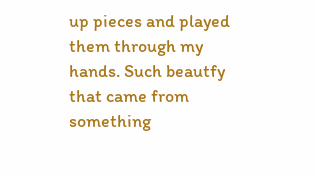up pieces and played them through my hands. Such beautfy that came from something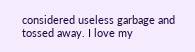considered useless garbage and tossed away. I love my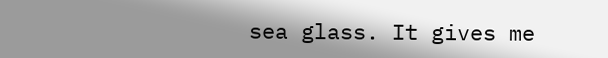sea glass. It gives me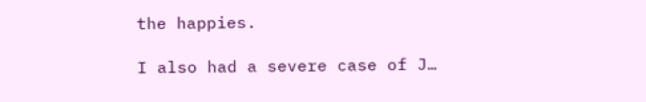the happies.

I also had a severe case of J…